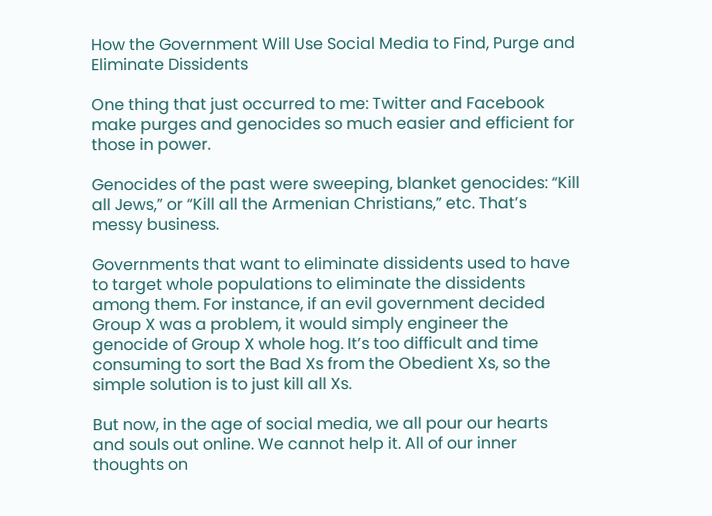How the Government Will Use Social Media to Find, Purge and Eliminate Dissidents

One thing that just occurred to me: Twitter and Facebook make purges and genocides so much easier and efficient for those in power.

Genocides of the past were sweeping, blanket genocides: “Kill all Jews,” or “Kill all the Armenian Christians,” etc. That’s messy business.

Governments that want to eliminate dissidents used to have to target whole populations to eliminate the dissidents among them. For instance, if an evil government decided Group X was a problem, it would simply engineer the genocide of Group X whole hog. It’s too difficult and time consuming to sort the Bad Xs from the Obedient Xs, so the simple solution is to just kill all Xs.

But now, in the age of social media, we all pour our hearts and souls out online. We cannot help it. All of our inner thoughts on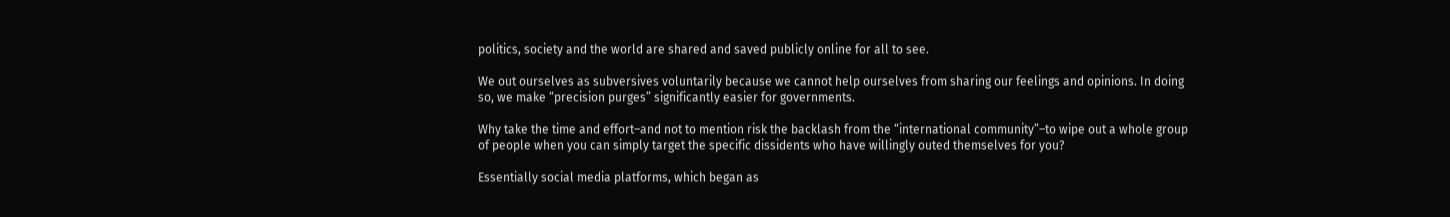politics, society and the world are shared and saved publicly online for all to see.

We out ourselves as subversives voluntarily because we cannot help ourselves from sharing our feelings and opinions. In doing so, we make “precision purges” significantly easier for governments.

Why take the time and effort–and not to mention risk the backlash from the “international community”–to wipe out a whole group of people when you can simply target the specific dissidents who have willingly outed themselves for you?

Essentially social media platforms, which began as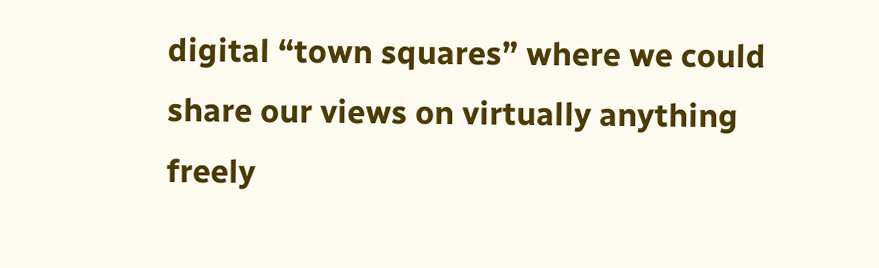digital “town squares” where we could share our views on virtually anything freely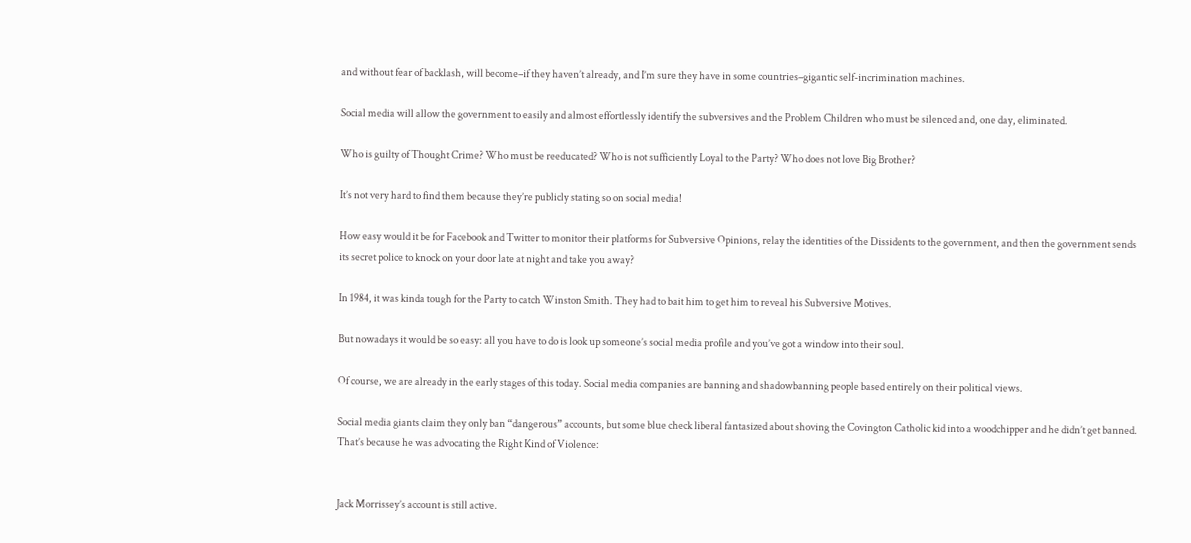and without fear of backlash, will become–if they haven’t already, and I’m sure they have in some countries–gigantic self-incrimination machines.

Social media will allow the government to easily and almost effortlessly identify the subversives and the Problem Children who must be silenced and, one day, eliminated.

Who is guilty of Thought Crime? Who must be reeducated? Who is not sufficiently Loyal to the Party? Who does not love Big Brother?

It’s not very hard to find them because they’re publicly stating so on social media!

How easy would it be for Facebook and Twitter to monitor their platforms for Subversive Opinions, relay the identities of the Dissidents to the government, and then the government sends its secret police to knock on your door late at night and take you away?

In 1984, it was kinda tough for the Party to catch Winston Smith. They had to bait him to get him to reveal his Subversive Motives.

But nowadays it would be so easy: all you have to do is look up someone’s social media profile and you’ve got a window into their soul.

Of course, we are already in the early stages of this today. Social media companies are banning and shadowbanning people based entirely on their political views.

Social media giants claim they only ban “dangerous” accounts, but some blue check liberal fantasized about shoving the Covington Catholic kid into a woodchipper and he didn’t get banned. That’s because he was advocating the Right Kind of Violence:


Jack Morrissey’s account is still active.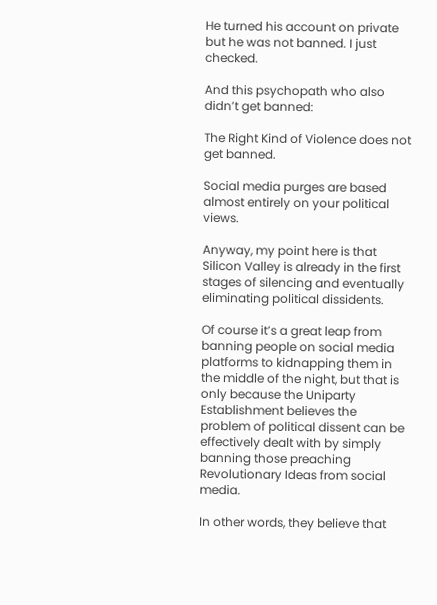He turned his account on private but he was not banned. I just checked.

And this psychopath who also didn’t get banned:

The Right Kind of Violence does not get banned.

Social media purges are based almost entirely on your political views.

Anyway, my point here is that Silicon Valley is already in the first stages of silencing and eventually eliminating political dissidents.

Of course it’s a great leap from banning people on social media platforms to kidnapping them in the middle of the night, but that is only because the Uniparty Establishment believes the problem of political dissent can be effectively dealt with by simply banning those preaching Revolutionary Ideas from social media.

In other words, they believe that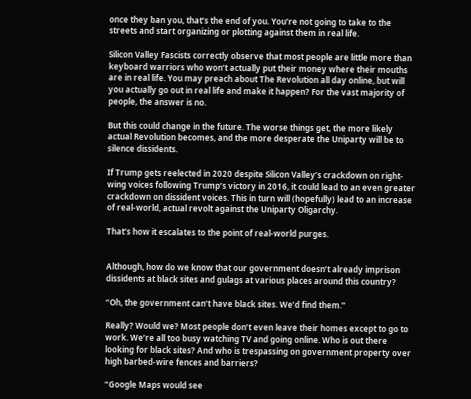once they ban you, that’s the end of you. You’re not going to take to the streets and start organizing or plotting against them in real life.

Silicon Valley Fascists correctly observe that most people are little more than keyboard warriors who won’t actually put their money where their mouths are in real life. You may preach about The Revolution all day online, but will you actually go out in real life and make it happen? For the vast majority of people, the answer is no.

But this could change in the future. The worse things get, the more likely actual Revolution becomes, and the more desperate the Uniparty will be to silence dissidents.

If Trump gets reelected in 2020 despite Silicon Valley’s crackdown on right-wing voices following Trump’s victory in 2016, it could lead to an even greater crackdown on dissident voices. This in turn will (hopefully) lead to an increase of real-world, actual revolt against the Uniparty Oligarchy.

That’s how it escalates to the point of real-world purges.


Although, how do we know that our government doesn’t already imprison dissidents at black sites and gulags at various places around this country?

“Oh, the government can’t have black sites. We’d find them.”

Really? Would we? Most people don’t even leave their homes except to go to work. We’re all too busy watching TV and going online. Who is out there looking for black sites? And who is trespassing on government property over high barbed-wire fences and barriers?

“Google Maps would see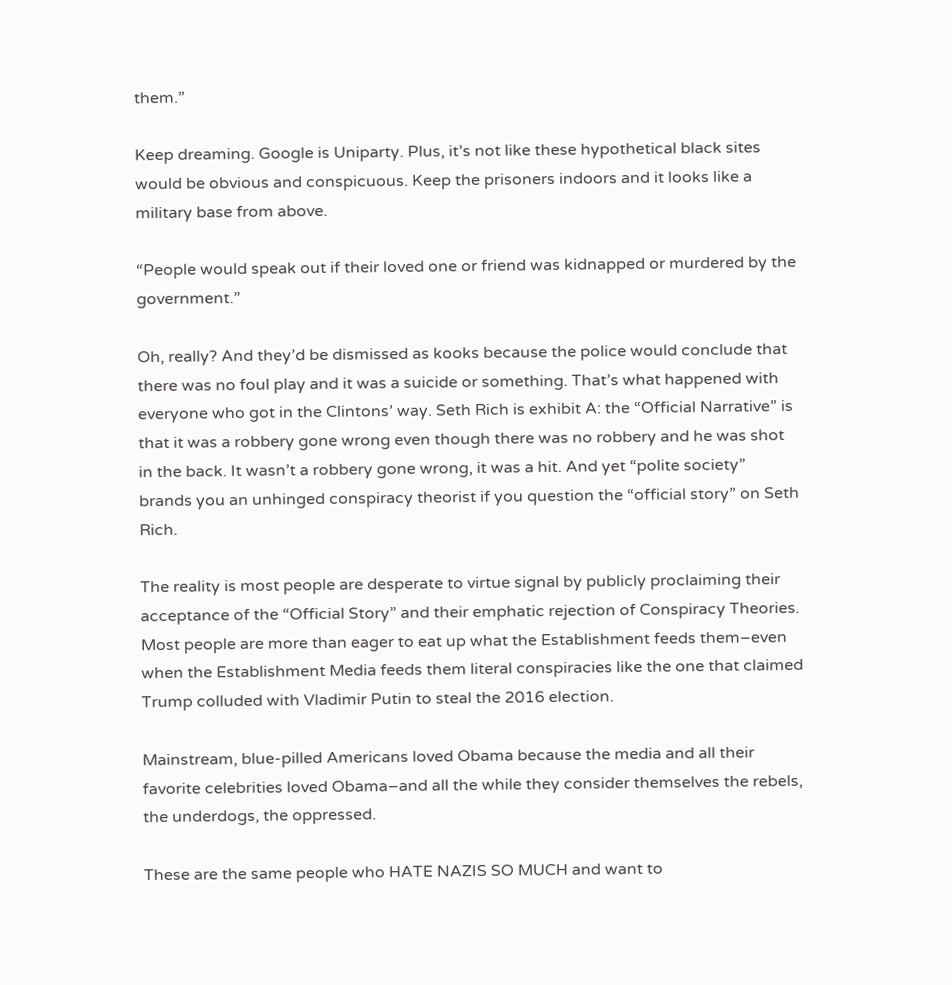them.”

Keep dreaming. Google is Uniparty. Plus, it’s not like these hypothetical black sites would be obvious and conspicuous. Keep the prisoners indoors and it looks like a military base from above.

“People would speak out if their loved one or friend was kidnapped or murdered by the government.”

Oh, really? And they’d be dismissed as kooks because the police would conclude that there was no foul play and it was a suicide or something. That’s what happened with everyone who got in the Clintons’ way. Seth Rich is exhibit A: the “Official Narrative” is that it was a robbery gone wrong even though there was no robbery and he was shot in the back. It wasn’t a robbery gone wrong, it was a hit. And yet “polite society” brands you an unhinged conspiracy theorist if you question the “official story” on Seth Rich.

The reality is most people are desperate to virtue signal by publicly proclaiming their acceptance of the “Official Story” and their emphatic rejection of Conspiracy Theories. Most people are more than eager to eat up what the Establishment feeds them–even when the Establishment Media feeds them literal conspiracies like the one that claimed Trump colluded with Vladimir Putin to steal the 2016 election.

Mainstream, blue-pilled Americans loved Obama because the media and all their favorite celebrities loved Obama–and all the while they consider themselves the rebels, the underdogs, the oppressed.

These are the same people who HATE NAZIS SO MUCH and want to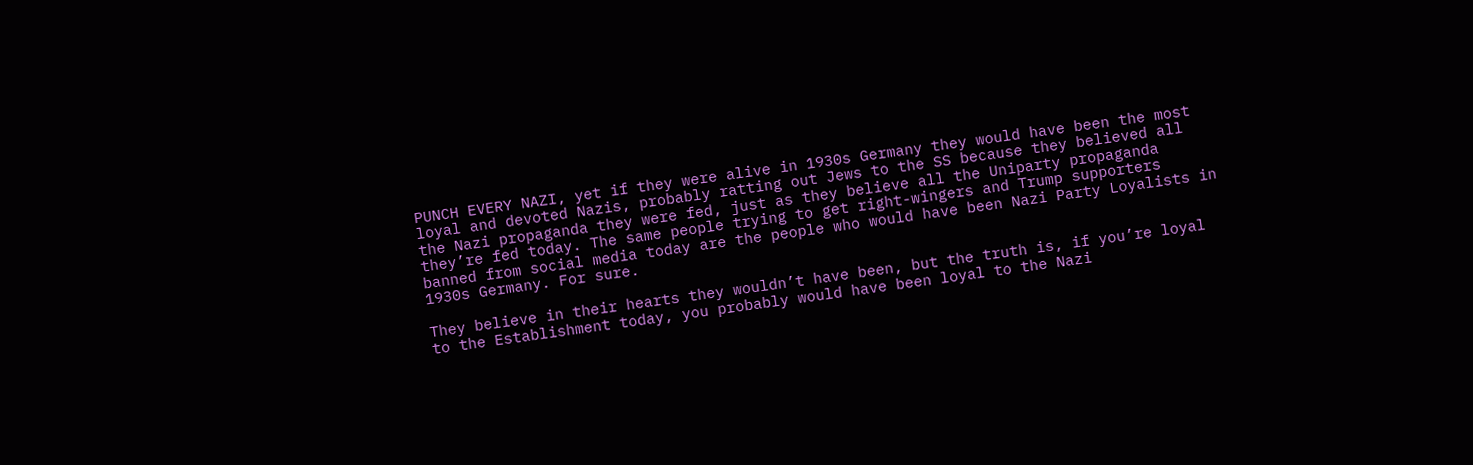PUNCH EVERY NAZI, yet if they were alive in 1930s Germany they would have been the most loyal and devoted Nazis, probably ratting out Jews to the SS because they believed all the Nazi propaganda they were fed, just as they believe all the Uniparty propaganda they’re fed today. The same people trying to get right-wingers and Trump supporters banned from social media today are the people who would have been Nazi Party Loyalists in 1930s Germany. For sure.

They believe in their hearts they wouldn’t have been, but the truth is, if you’re loyal to the Establishment today, you probably would have been loyal to the Nazi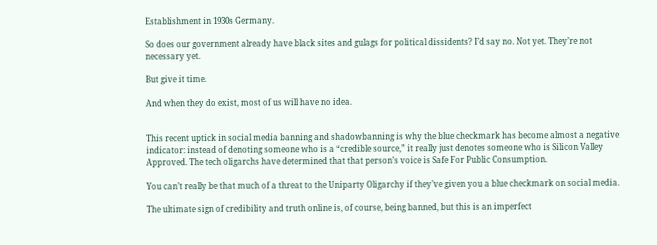Establishment in 1930s Germany.

So does our government already have black sites and gulags for political dissidents? I’d say no. Not yet. They’re not necessary yet.

But give it time.

And when they do exist, most of us will have no idea.


This recent uptick in social media banning and shadowbanning is why the blue checkmark has become almost a negative indicator: instead of denoting someone who is a “credible source,” it really just denotes someone who is Silicon Valley Approved. The tech oligarchs have determined that that person’s voice is Safe For Public Consumption.

You can’t really be that much of a threat to the Uniparty Oligarchy if they’ve given you a blue checkmark on social media.

The ultimate sign of credibility and truth online is, of course, being banned, but this is an imperfect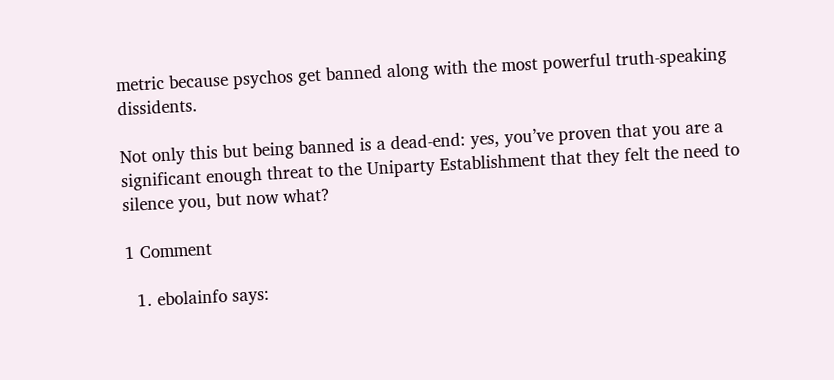metric because psychos get banned along with the most powerful truth-speaking dissidents.

Not only this but being banned is a dead-end: yes, you’ve proven that you are a significant enough threat to the Uniparty Establishment that they felt the need to silence you, but now what?

1 Comment

  1. ebolainfo says: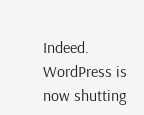Indeed. WordPress is now shutting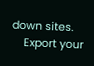down sites.
    Export your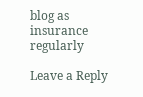blog as insurance regularly

Leave a Reply